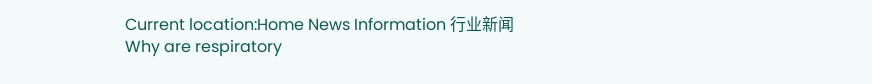Current location:Home News Information 行业新闻
Why are respiratory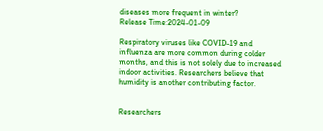diseases more frequent in winter?
Release Time:2024-01-09

Respiratory viruses like COVID-19 and influenza are more common during colder months, and this is not solely due to increased indoor activities. Researchers believe that humidity is another contributing factor.


Researchers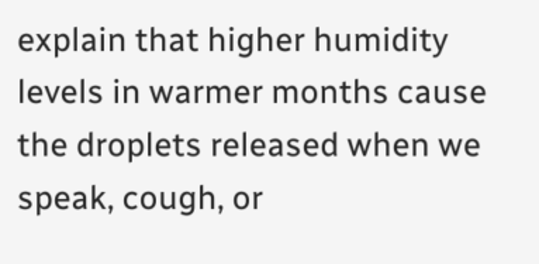explain that higher humidity levels in warmer months cause the droplets released when we speak, cough, or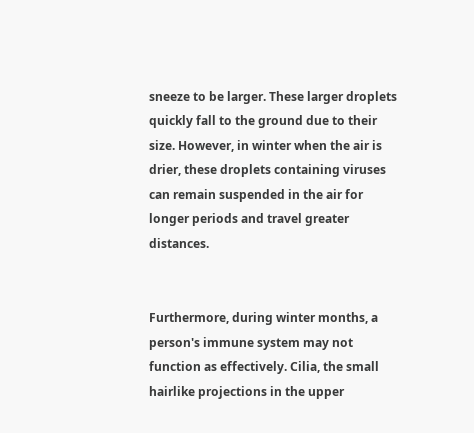sneeze to be larger. These larger droplets quickly fall to the ground due to their size. However, in winter when the air is drier, these droplets containing viruses can remain suspended in the air for longer periods and travel greater distances.


Furthermore, during winter months, a person's immune system may not function as effectively. Cilia, the small hairlike projections in the upper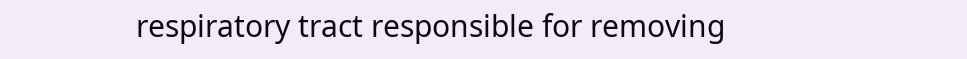respiratory tract responsible for removing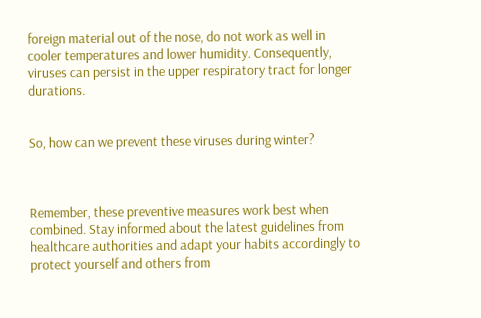foreign material out of the nose, do not work as well in cooler temperatures and lower humidity. Consequently, viruses can persist in the upper respiratory tract for longer durations.


So, how can we prevent these viruses during winter?



Remember, these preventive measures work best when combined. Stay informed about the latest guidelines from healthcare authorities and adapt your habits accordingly to protect yourself and others from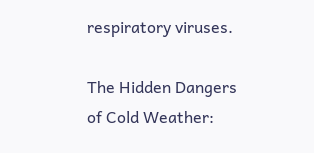respiratory viruses.

The Hidden Dangers of Cold Weather: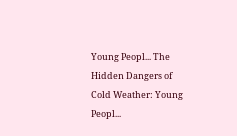Young Peopl... The Hidden Dangers of Cold Weather: Young Peopl...